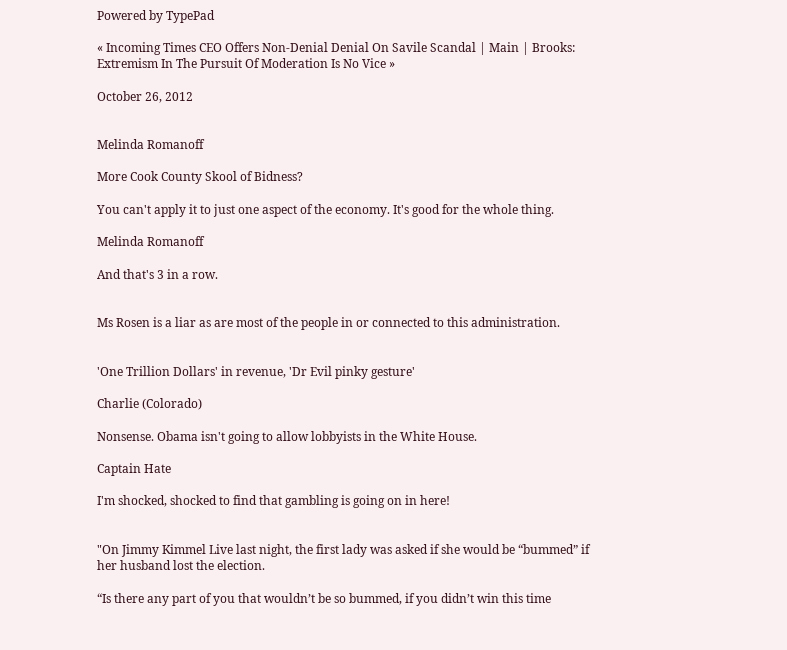Powered by TypePad

« Incoming Times CEO Offers Non-Denial Denial On Savile Scandal | Main | Brooks: Extremism In The Pursuit Of Moderation Is No Vice »

October 26, 2012


Melinda Romanoff

More Cook County Skool of Bidness?

You can't apply it to just one aspect of the economy. It's good for the whole thing.

Melinda Romanoff

And that's 3 in a row.


Ms Rosen is a liar as are most of the people in or connected to this administration.


'One Trillion Dollars' in revenue, 'Dr Evil pinky gesture'

Charlie (Colorado)

Nonsense. Obama isn't going to allow lobbyists in the White House.

Captain Hate

I'm shocked, shocked to find that gambling is going on in here!


"On Jimmy Kimmel Live last night, the first lady was asked if she would be “bummed” if her husband lost the election.

“Is there any part of you that wouldn’t be so bummed, if you didn’t win this time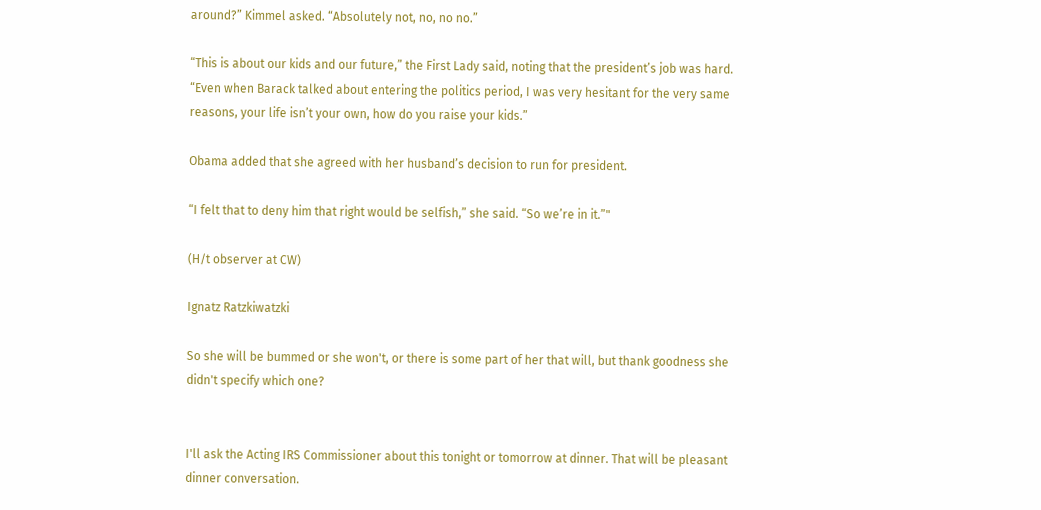around?” Kimmel asked. “Absolutely not, no, no no.”

“This is about our kids and our future,” the First Lady said, noting that the president’s job was hard. “Even when Barack talked about entering the politics period, I was very hesitant for the very same reasons, your life isn’t your own, how do you raise your kids.”

Obama added that she agreed with her husband’s decision to run for president.

“I felt that to deny him that right would be selfish,” she said. “So we’re in it.”"

(H/t observer at CW)

Ignatz Ratzkiwatzki

So she will be bummed or she won't, or there is some part of her that will, but thank goodness she didn't specify which one?


I'll ask the Acting IRS Commissioner about this tonight or tomorrow at dinner. That will be pleasant dinner conversation.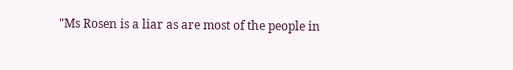"Ms Rosen is a liar as are most of the people in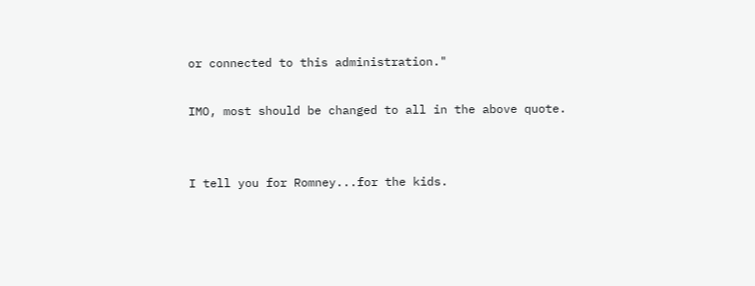or connected to this administration."

IMO, most should be changed to all in the above quote.


I tell you for Romney...for the kids.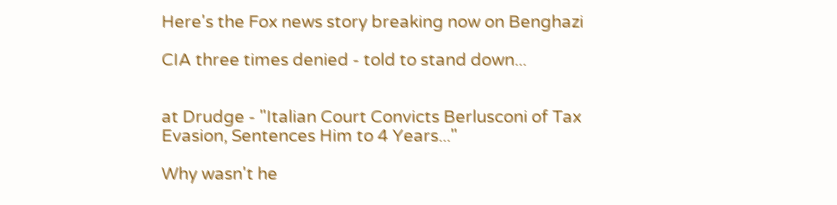Here's the Fox news story breaking now on Benghazi

CIA three times denied - told to stand down...


at Drudge - "Italian Court Convicts Berlusconi of Tax Evasion, Sentences Him to 4 Years..."

Why wasn't he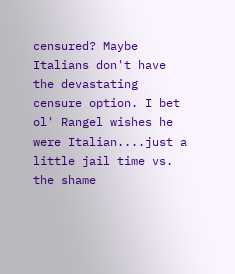censured? Maybe Italians don't have the devastating censure option. I bet ol' Rangel wishes he were Italian....just a little jail time vs. the shame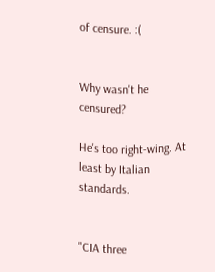of censure. :(


Why wasn't he censured?

He's too right-wing. At least by Italian standards.


"CIA three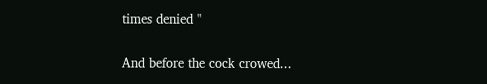times denied "

And before the cock crowed...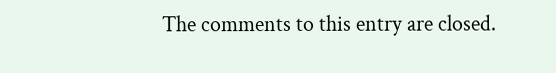The comments to this entry are closed.